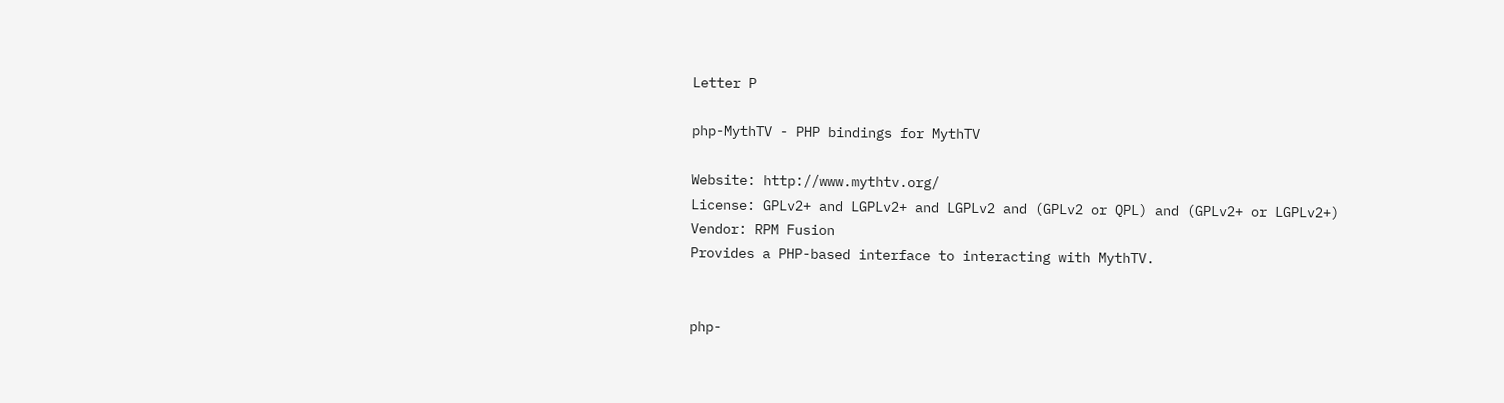Letter P

php-MythTV - PHP bindings for MythTV

Website: http://www.mythtv.org/
License: GPLv2+ and LGPLv2+ and LGPLv2 and (GPLv2 or QPL) and (GPLv2+ or LGPLv2+)
Vendor: RPM Fusion
Provides a PHP-based interface to interacting with MythTV.


php-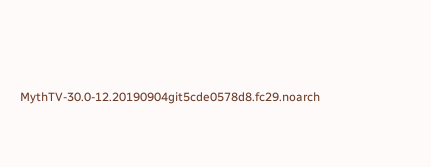MythTV-30.0-12.20190904git5cde0578d8.fc29.noarch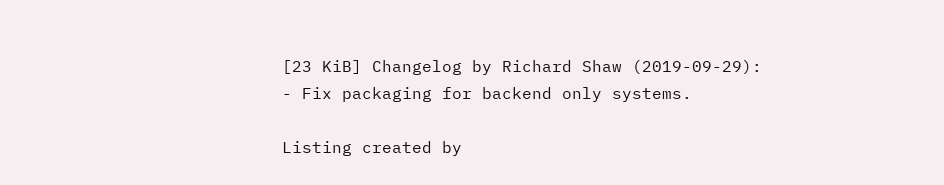[23 KiB] Changelog by Richard Shaw (2019-09-29):
- Fix packaging for backend only systems.

Listing created by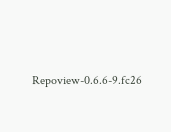Repoview-0.6.6-9.fc26